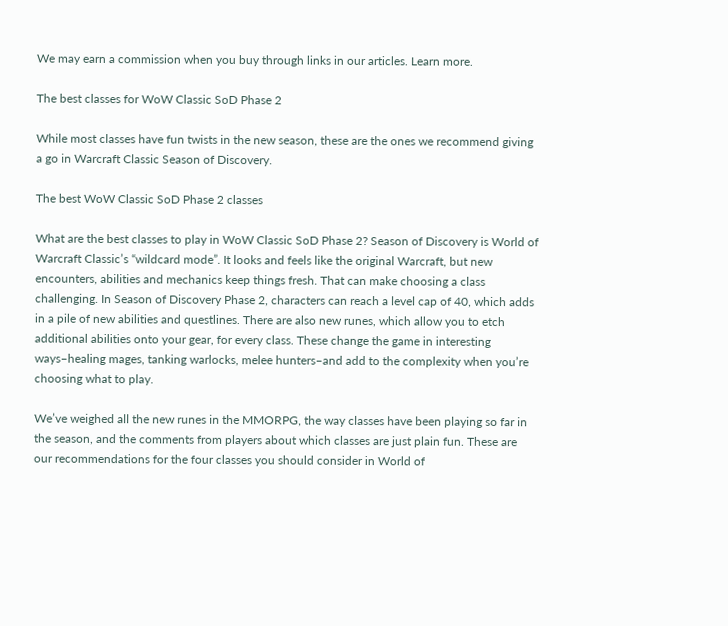We may earn a commission when you buy through links in our articles. Learn more.

The best classes for WoW Classic SoD Phase 2

While most classes have fun twists in the new season, these are the ones we recommend giving a go in Warcraft Classic Season of Discovery.

The best WoW Classic SoD Phase 2 classes

What are the best classes to play in WoW Classic SoD Phase 2? Season of Discovery is World of Warcraft Classic’s “wildcard mode”. It looks and feels like the original Warcraft, but new encounters, abilities and mechanics keep things fresh. That can make choosing a class challenging. In Season of Discovery Phase 2, characters can reach a level cap of 40, which adds in a pile of new abilities and questlines. There are also new runes, which allow you to etch additional abilities onto your gear, for every class. These change the game in interesting ways–healing mages, tanking warlocks, melee hunters–and add to the complexity when you’re choosing what to play.

We’ve weighed all the new runes in the MMORPG, the way classes have been playing so far in the season, and the comments from players about which classes are just plain fun. These are our recommendations for the four classes you should consider in World of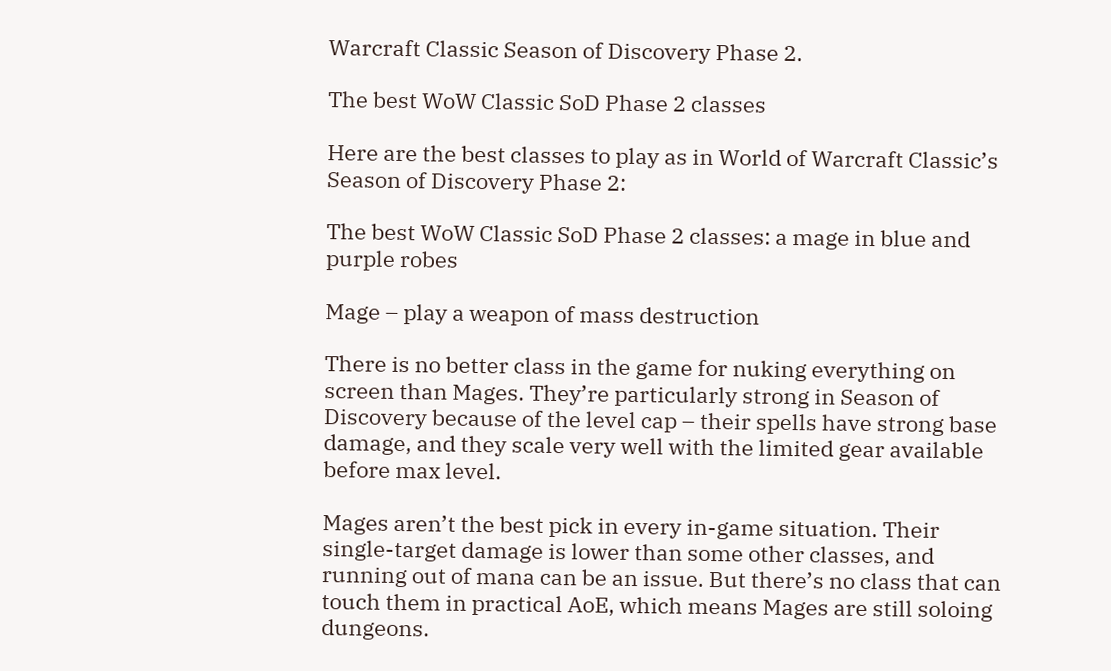Warcraft Classic Season of Discovery Phase 2.

The best WoW Classic SoD Phase 2 classes

Here are the best classes to play as in World of Warcraft Classic’s Season of Discovery Phase 2:

The best WoW Classic SoD Phase 2 classes: a mage in blue and purple robes

Mage – play a weapon of mass destruction

There is no better class in the game for nuking everything on screen than Mages. They’re particularly strong in Season of Discovery because of the level cap – their spells have strong base damage, and they scale very well with the limited gear available before max level.

Mages aren’t the best pick in every in-game situation. Their single-target damage is lower than some other classes, and running out of mana can be an issue. But there’s no class that can touch them in practical AoE, which means Mages are still soloing dungeons.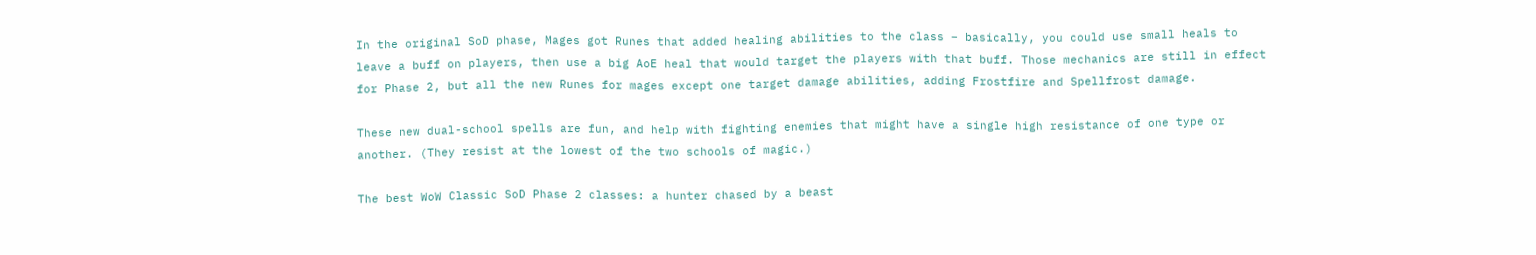In the original SoD phase, Mages got Runes that added healing abilities to the class – basically, you could use small heals to leave a buff on players, then use a big AoE heal that would target the players with that buff. Those mechanics are still in effect for Phase 2, but all the new Runes for mages except one target damage abilities, adding Frostfire and Spellfrost damage.

These new dual-school spells are fun, and help with fighting enemies that might have a single high resistance of one type or another. (They resist at the lowest of the two schools of magic.)

The best WoW Classic SoD Phase 2 classes: a hunter chased by a beast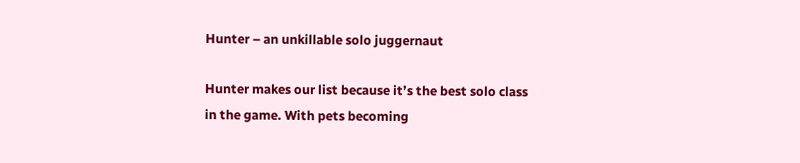Hunter – an unkillable solo juggernaut

Hunter makes our list because it’s the best solo class in the game. With pets becoming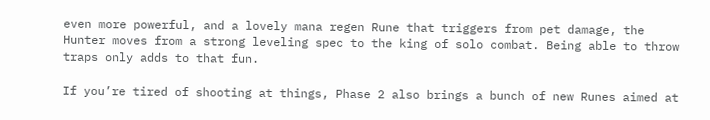even more powerful, and a lovely mana regen Rune that triggers from pet damage, the Hunter moves from a strong leveling spec to the king of solo combat. Being able to throw traps only adds to that fun.

If you’re tired of shooting at things, Phase 2 also brings a bunch of new Runes aimed at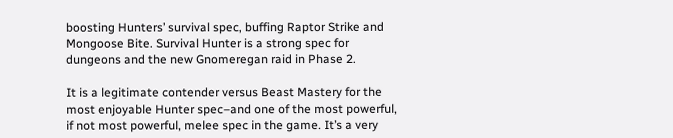boosting Hunters’ survival spec, buffing Raptor Strike and Mongoose Bite. Survival Hunter is a strong spec for dungeons and the new Gnomeregan raid in Phase 2.

It is a legitimate contender versus Beast Mastery for the most enjoyable Hunter spec–and one of the most powerful, if not most powerful, melee spec in the game. It’s a very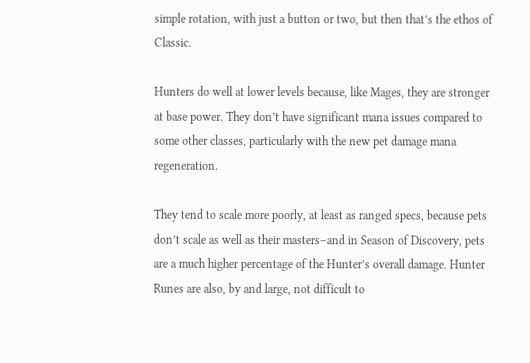simple rotation, with just a button or two, but then that’s the ethos of Classic.

Hunters do well at lower levels because, like Mages, they are stronger at base power. They don’t have significant mana issues compared to some other classes, particularly with the new pet damage mana regeneration.

They tend to scale more poorly, at least as ranged specs, because pets don’t scale as well as their masters–and in Season of Discovery, pets are a much higher percentage of the Hunter’s overall damage. Hunter Runes are also, by and large, not difficult to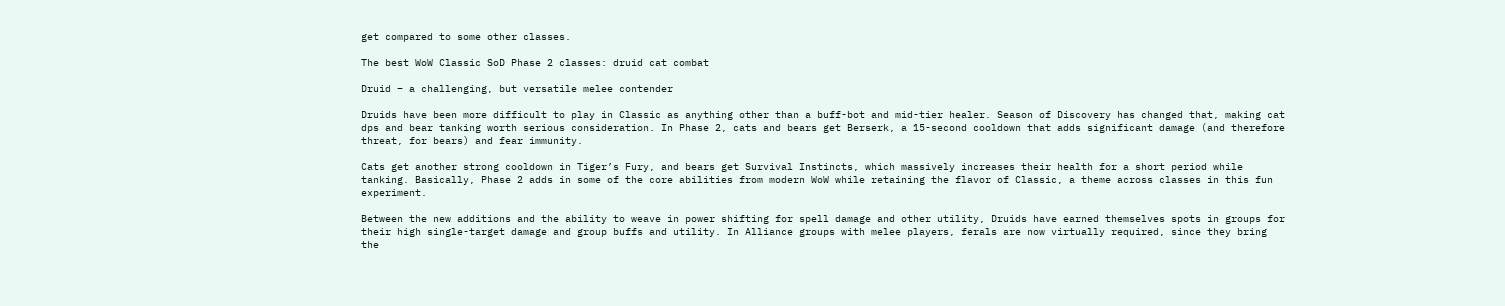get compared to some other classes.

The best WoW Classic SoD Phase 2 classes: druid cat combat

Druid – a challenging, but versatile melee contender

Druids have been more difficult to play in Classic as anything other than a buff-bot and mid-tier healer. Season of Discovery has changed that, making cat dps and bear tanking worth serious consideration. In Phase 2, cats and bears get Berserk, a 15-second cooldown that adds significant damage (and therefore threat, for bears) and fear immunity.

Cats get another strong cooldown in Tiger’s Fury, and bears get Survival Instincts, which massively increases their health for a short period while tanking. Basically, Phase 2 adds in some of the core abilities from modern WoW while retaining the flavor of Classic, a theme across classes in this fun experiment.

Between the new additions and the ability to weave in power shifting for spell damage and other utility, Druids have earned themselves spots in groups for their high single-target damage and group buffs and utility. In Alliance groups with melee players, ferals are now virtually required, since they bring the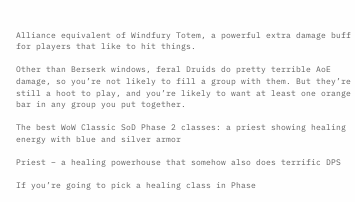Alliance equivalent of Windfury Totem, a powerful extra damage buff for players that like to hit things.

Other than Berserk windows, feral Druids do pretty terrible AoE damage, so you’re not likely to fill a group with them. But they’re still a hoot to play, and you’re likely to want at least one orange bar in any group you put together.

The best WoW Classic SoD Phase 2 classes: a priest showing healing energy with blue and silver armor

Priest – a healing powerhouse that somehow also does terrific DPS

If you’re going to pick a healing class in Phase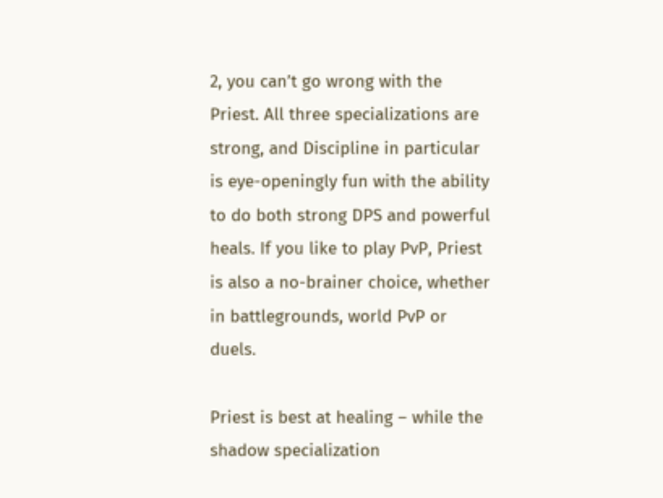2, you can’t go wrong with the Priest. All three specializations are strong, and Discipline in particular is eye-openingly fun with the ability to do both strong DPS and powerful heals. If you like to play PvP, Priest is also a no-brainer choice, whether in battlegrounds, world PvP or duels.

Priest is best at healing – while the shadow specialization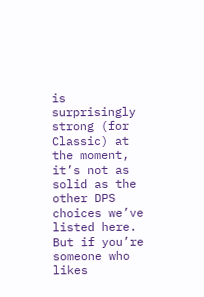is surprisingly strong (for Classic) at the moment, it’s not as solid as the other DPS choices we’ve listed here. But if you’re someone who likes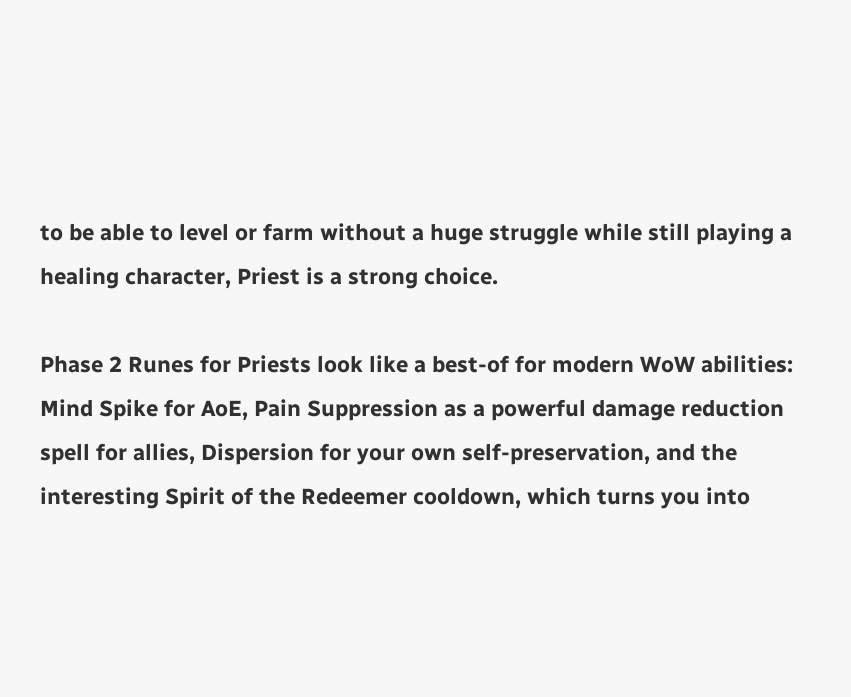to be able to level or farm without a huge struggle while still playing a healing character, Priest is a strong choice.

Phase 2 Runes for Priests look like a best-of for modern WoW abilities: Mind Spike for AoE, Pain Suppression as a powerful damage reduction spell for allies, Dispersion for your own self-preservation, and the interesting Spirit of the Redeemer cooldown, which turns you into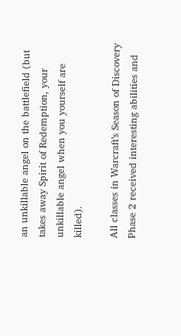an unkillable angel on the battlefield (but takes away Spirit of Redemption, your unkillable angel when you yourself are killed).

All classes in Warcraft’s Season of Discovery Phase 2 received interesting abilities and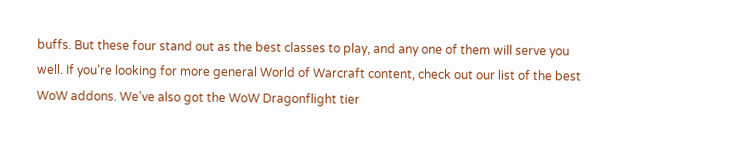buffs. But these four stand out as the best classes to play, and any one of them will serve you well. If you’re looking for more general World of Warcraft content, check out our list of the best WoW addons. We’ve also got the WoW Dragonflight tier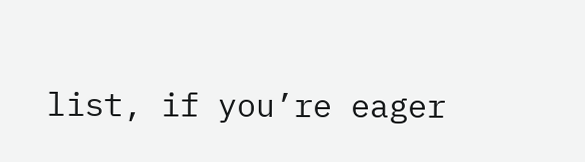list, if you’re eager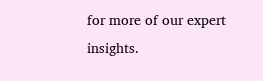for more of our expert insights.